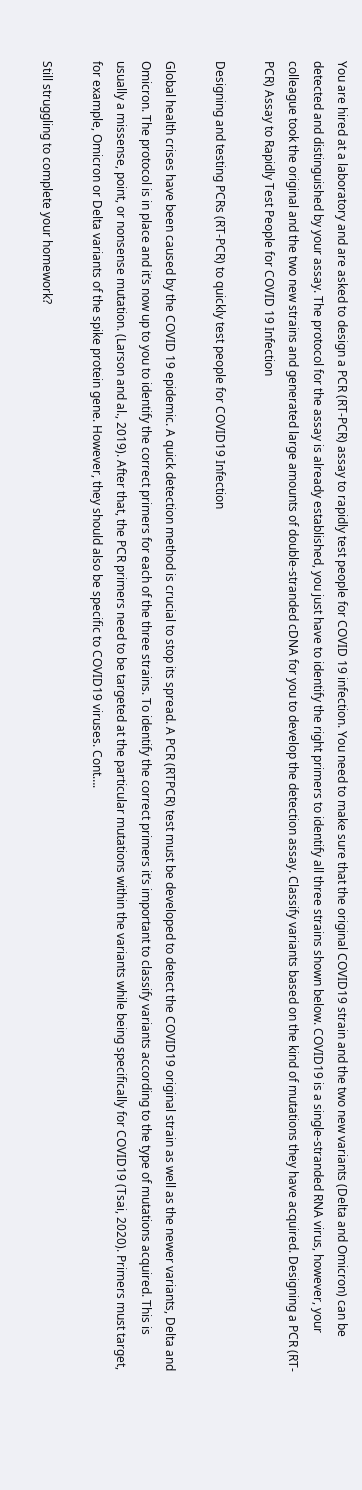You are hired at a laboratory and are asked to design a PCR (RT-PCR) assay to rapidly test people for COVID 19 infection. You need to make sure that the original COVID19 strain and the two new variants (Delta and Omicron) can be detected and distinguished by your assay. The protocol for the assay is already established, you just have to identify the right primers to identify all three strains shown below. COVID19 is a single-stranded RNA virus, however, your colleague took the original and the two new strains and generated large amounts of double-stranded cDNA for you to develop the detection assay. Classify variants based on the kind of mutations they have acquired. Designing a PCR (RT-PCR) Assay to Rapidly Test People for COVID 19 Infection

Designing and testing PCRs (RT-PCR) to quickly test people for COVID19 Infection

Global health crises have been caused by the COVID 19 epidemic. A quick detection method is crucial to stop its spread. A PCR (RTPCR) test must be developed to detect the COVID19 original strain as well as the newer variants, Delta and Omicron. The protocol is in place and it’s now up to you to identify the correct primers for each of the three strains. To identify the correct primers it’s important to classify variants according to the type of mutations acquired. This is usually a missense, point, or nonsense mutation. (Larson and al., 2019). After that, the PCR primers need to be targeted at the particular mutations within the variants while being specifically for COVID19 (Tsai, 2020). Primers must target, for example, Omicron or Delta variants of the spike protein gene. However, they should also be specific to COVID19 viruses. Cont….

Still struggling to complete your homework?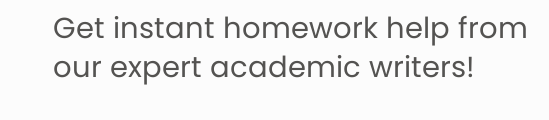Get instant homework help from our expert academic writers!